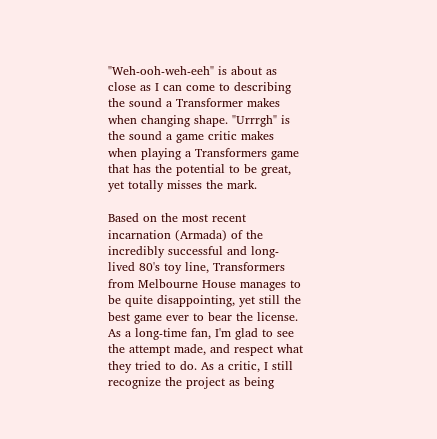"Weh-ooh-weh-eeh" is about as close as I can come to describing the sound a Transformer makes when changing shape. "Urrrgh" is the sound a game critic makes when playing a Transformers game that has the potential to be great, yet totally misses the mark.

Based on the most recent incarnation (Armada) of the incredibly successful and long-lived 80's toy line, Transformers from Melbourne House manages to be quite disappointing, yet still the best game ever to bear the license. As a long-time fan, I'm glad to see the attempt made, and respect what they tried to do. As a critic, I still recognize the project as being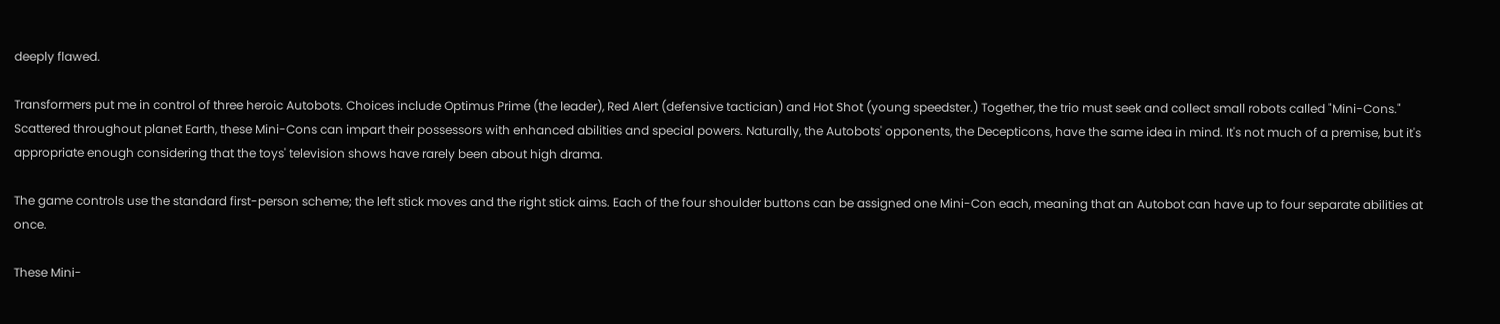deeply flawed.

Transformers put me in control of three heroic Autobots. Choices include Optimus Prime (the leader), Red Alert (defensive tactician) and Hot Shot (young speedster.) Together, the trio must seek and collect small robots called "Mini-Cons." Scattered throughout planet Earth, these Mini-Cons can impart their possessors with enhanced abilities and special powers. Naturally, the Autobots' opponents, the Decepticons, have the same idea in mind. It's not much of a premise, but it's appropriate enough considering that the toys' television shows have rarely been about high drama.

The game controls use the standard first-person scheme; the left stick moves and the right stick aims. Each of the four shoulder buttons can be assigned one Mini-Con each, meaning that an Autobot can have up to four separate abilities at once.

These Mini-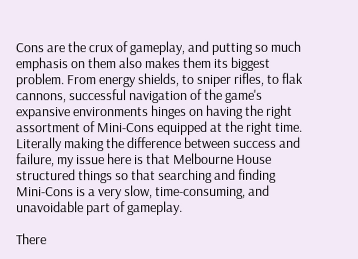Cons are the crux of gameplay, and putting so much emphasis on them also makes them its biggest problem. From energy shields, to sniper rifles, to flak cannons, successful navigation of the game's expansive environments hinges on having the right assortment of Mini-Cons equipped at the right time. Literally making the difference between success and failure, my issue here is that Melbourne House structured things so that searching and finding Mini-Cons is a very slow, time-consuming, and unavoidable part of gameplay.

There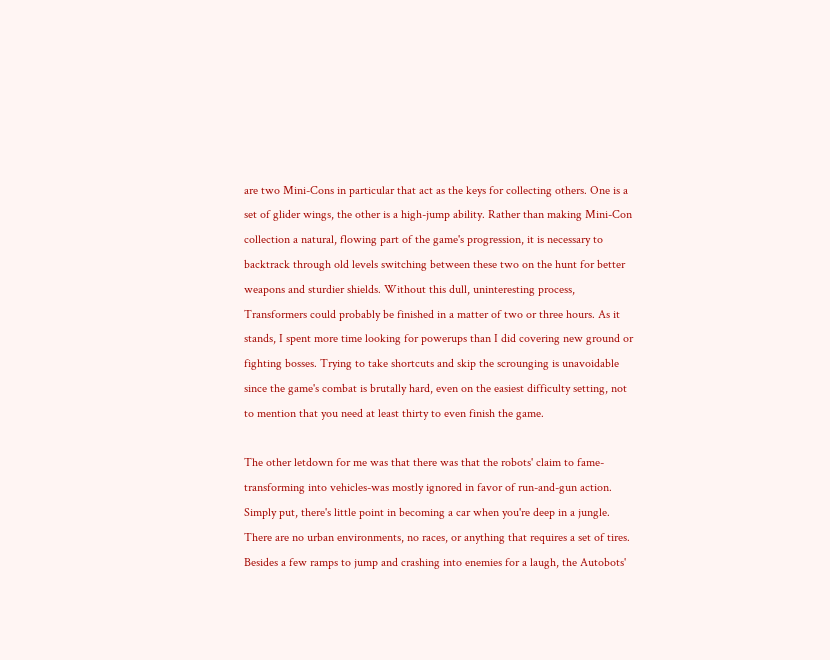are two Mini-Cons in particular that act as the keys for collecting others. One is a set of glider wings, the other is a high-jump ability. Rather than making Mini-Con collection a natural, flowing part of the game's progression, it is necessary to backtrack through old levels switching between these two on the hunt for better weapons and sturdier shields. Without this dull, uninteresting process, Transformers could probably be finished in a matter of two or three hours. As it stands, I spent more time looking for powerups than I did covering new ground or fighting bosses. Trying to take shortcuts and skip the scrounging is unavoidable since the game's combat is brutally hard, even on the easiest difficulty setting, not to mention that you need at least thirty to even finish the game.

The other letdown for me was that there was that the robots' claim to fame-transforming into vehicles-was mostly ignored in favor of run-and-gun action. Simply put, there's little point in becoming a car when you're deep in a jungle. There are no urban environments, no races, or anything that requires a set of tires. Besides a few ramps to jump and crashing into enemies for a laugh, the Autobots'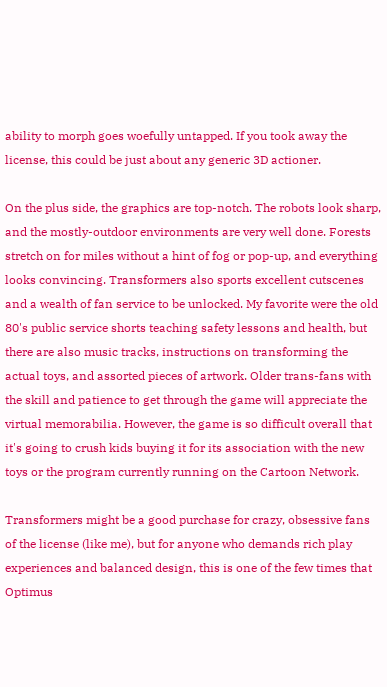ability to morph goes woefully untapped. If you took away the license, this could be just about any generic 3D actioner.

On the plus side, the graphics are top-notch. The robots look sharp, and the mostly-outdoor environments are very well done. Forests stretch on for miles without a hint of fog or pop-up, and everything looks convincing. Transformers also sports excellent cutscenes and a wealth of fan service to be unlocked. My favorite were the old 80's public service shorts teaching safety lessons and health, but there are also music tracks, instructions on transforming the actual toys, and assorted pieces of artwork. Older trans-fans with the skill and patience to get through the game will appreciate the virtual memorabilia. However, the game is so difficult overall that it's going to crush kids buying it for its association with the new toys or the program currently running on the Cartoon Network.

Transformers might be a good purchase for crazy, obsessive fans of the license (like me), but for anyone who demands rich play experiences and balanced design, this is one of the few times that Optimus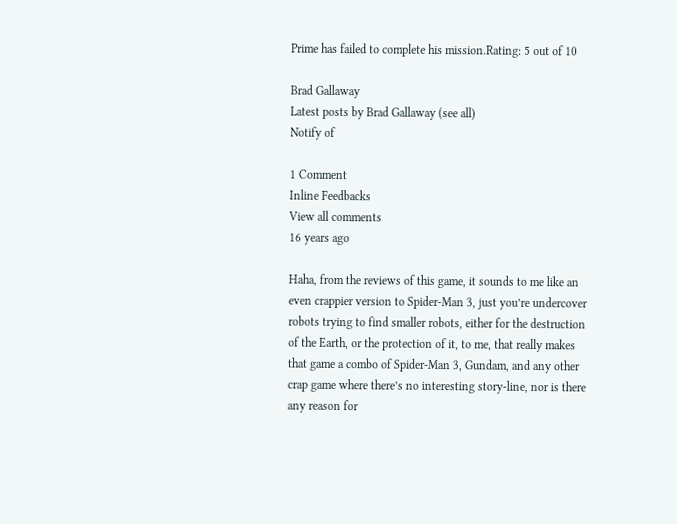Prime has failed to complete his mission.Rating: 5 out of 10

Brad Gallaway
Latest posts by Brad Gallaway (see all)
Notify of

1 Comment
Inline Feedbacks
View all comments
16 years ago

Haha, from the reviews of this game, it sounds to me like an even crappier version to Spider-Man 3, just you’re undercover robots trying to find smaller robots, either for the destruction of the Earth, or the protection of it, to me, that really makes that game a combo of Spider-Man 3, Gundam, and any other crap game where there’s no interesting story-line, nor is there any reason for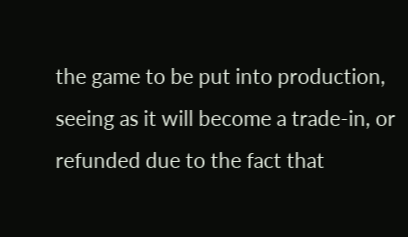the game to be put into production, seeing as it will become a trade-in, or refunded due to the fact that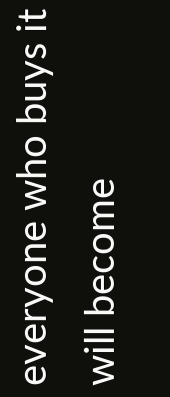everyone who buys it will become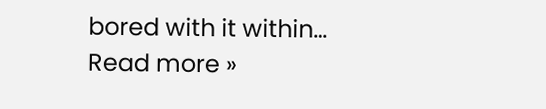bored with it within… Read more »